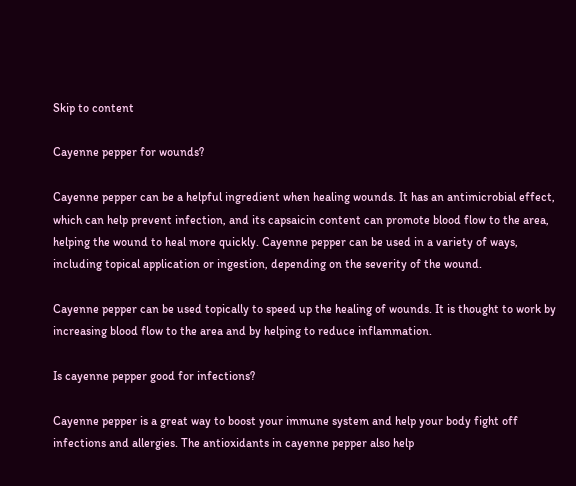Skip to content

Cayenne pepper for wounds?

Cayenne pepper can be a helpful ingredient when healing wounds. It has an antimicrobial effect, which can help prevent infection, and its capsaicin content can promote blood flow to the area, helping the wound to heal more quickly. Cayenne pepper can be used in a variety of ways, including topical application or ingestion, depending on the severity of the wound.

Cayenne pepper can be used topically to speed up the healing of wounds. It is thought to work by increasing blood flow to the area and by helping to reduce inflammation.

Is cayenne pepper good for infections?

Cayenne pepper is a great way to boost your immune system and help your body fight off infections and allergies. The antioxidants in cayenne pepper also help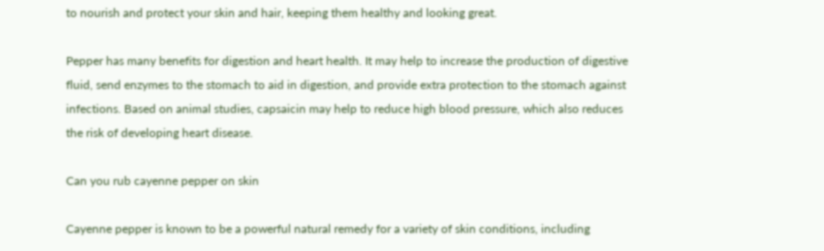to nourish and protect your skin and hair, keeping them healthy and looking great.

Pepper has many benefits for digestion and heart health. It may help to increase the production of digestive fluid, send enzymes to the stomach to aid in digestion, and provide extra protection to the stomach against infections. Based on animal studies, capsaicin may help to reduce high blood pressure, which also reduces the risk of developing heart disease.

Can you rub cayenne pepper on skin

Cayenne pepper is known to be a powerful natural remedy for a variety of skin conditions, including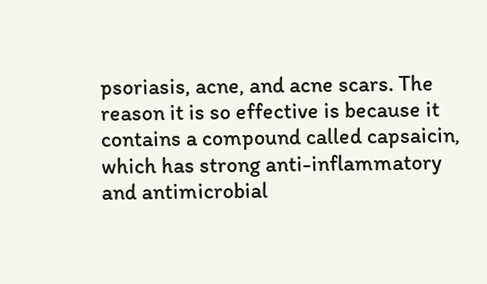psoriasis, acne, and acne scars. The reason it is so effective is because it contains a compound called capsaicin, which has strong anti-inflammatory and antimicrobial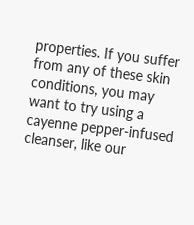properties. If you suffer from any of these skin conditions, you may want to try using a cayenne pepper-infused cleanser, like our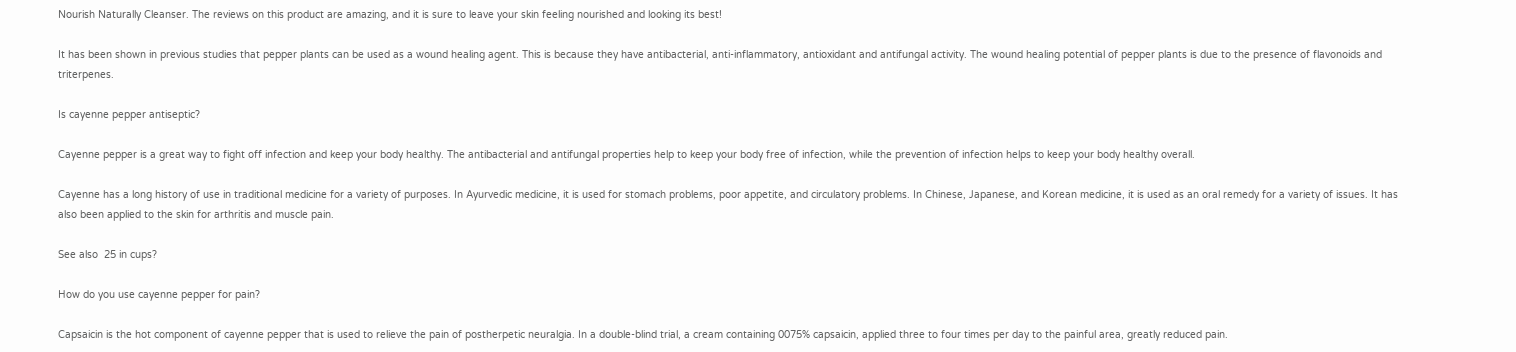Nourish Naturally Cleanser. The reviews on this product are amazing, and it is sure to leave your skin feeling nourished and looking its best!

It has been shown in previous studies that pepper plants can be used as a wound healing agent. This is because they have antibacterial, anti-inflammatory, antioxidant and antifungal activity. The wound healing potential of pepper plants is due to the presence of flavonoids and triterpenes.

Is cayenne pepper antiseptic?

Cayenne pepper is a great way to fight off infection and keep your body healthy. The antibacterial and antifungal properties help to keep your body free of infection, while the prevention of infection helps to keep your body healthy overall.

Cayenne has a long history of use in traditional medicine for a variety of purposes. In Ayurvedic medicine, it is used for stomach problems, poor appetite, and circulatory problems. In Chinese, Japanese, and Korean medicine, it is used as an oral remedy for a variety of issues. It has also been applied to the skin for arthritis and muscle pain.

See also  25 in cups?

How do you use cayenne pepper for pain?

Capsaicin is the hot component of cayenne pepper that is used to relieve the pain of postherpetic neuralgia. In a double-blind trial, a cream containing 0075% capsaicin, applied three to four times per day to the painful area, greatly reduced pain.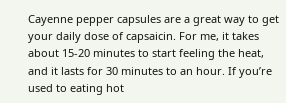Cayenne pepper capsules are a great way to get your daily dose of capsaicin. For me, it takes about 15-20 minutes to start feeling the heat, and it lasts for 30 minutes to an hour. If you’re used to eating hot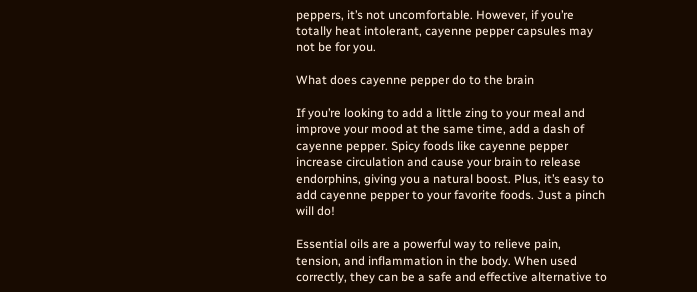peppers, it’s not uncomfortable. However, if you’re totally heat intolerant, cayenne pepper capsules may not be for you.

What does cayenne pepper do to the brain

If you’re looking to add a little zing to your meal and improve your mood at the same time, add a dash of cayenne pepper. Spicy foods like cayenne pepper increase circulation and cause your brain to release endorphins, giving you a natural boost. Plus, it’s easy to add cayenne pepper to your favorite foods. Just a pinch will do!

Essential oils are a powerful way to relieve pain, tension, and inflammation in the body. When used correctly, they can be a safe and effective alternative to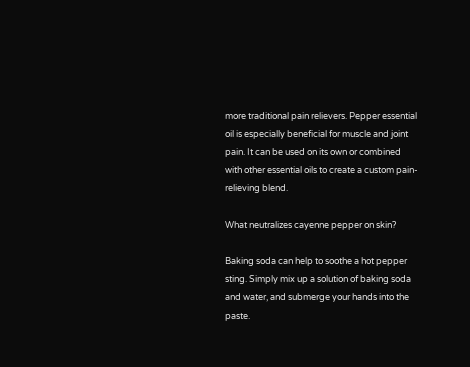more traditional pain relievers. Pepper essential oil is especially beneficial for muscle and joint pain. It can be used on its own or combined with other essential oils to create a custom pain-relieving blend.

What neutralizes cayenne pepper on skin?

Baking soda can help to soothe a hot pepper sting. Simply mix up a solution of baking soda and water, and submerge your hands into the paste.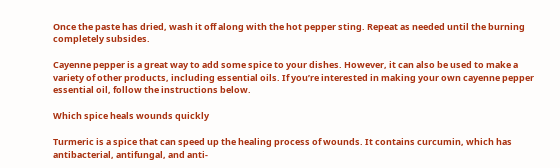Once the paste has dried, wash it off along with the hot pepper sting. Repeat as needed until the burning completely subsides.

Cayenne pepper is a great way to add some spice to your dishes. However, it can also be used to make a variety of other products, including essential oils. If you’re interested in making your own cayenne pepper essential oil, follow the instructions below.

Which spice heals wounds quickly

Turmeric is a spice that can speed up the healing process of wounds. It contains curcumin, which has antibacterial, antifungal, and anti-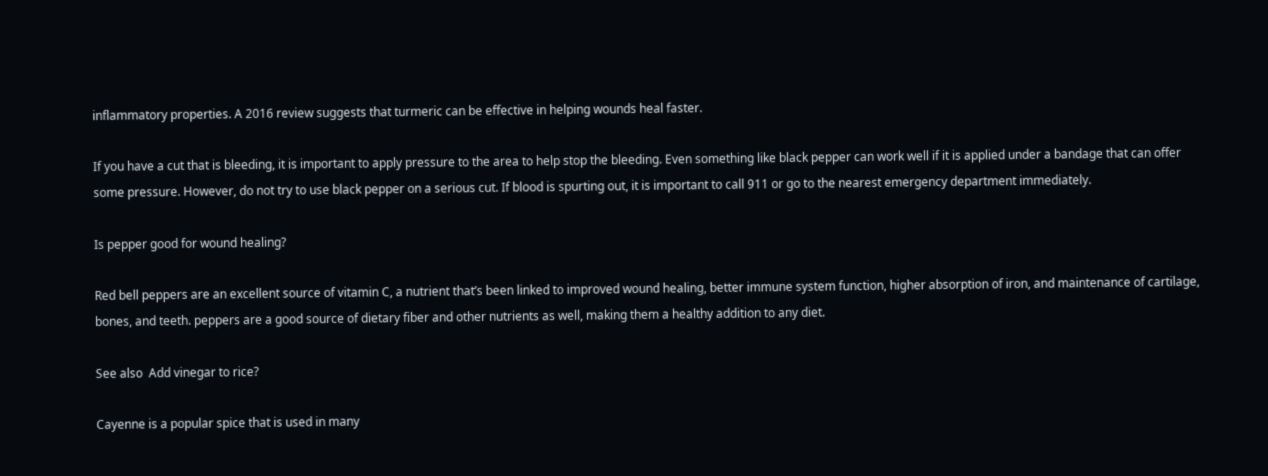inflammatory properties. A 2016 review suggests that turmeric can be effective in helping wounds heal faster.

If you have a cut that is bleeding, it is important to apply pressure to the area to help stop the bleeding. Even something like black pepper can work well if it is applied under a bandage that can offer some pressure. However, do not try to use black pepper on a serious cut. If blood is spurting out, it is important to call 911 or go to the nearest emergency department immediately.

Is pepper good for wound healing?

Red bell peppers are an excellent source of vitamin C, a nutrient that’s been linked to improved wound healing, better immune system function, higher absorption of iron, and maintenance of cartilage, bones, and teeth. peppers are a good source of dietary fiber and other nutrients as well, making them a healthy addition to any diet.

See also  Add vinegar to rice?

Cayenne is a popular spice that is used in many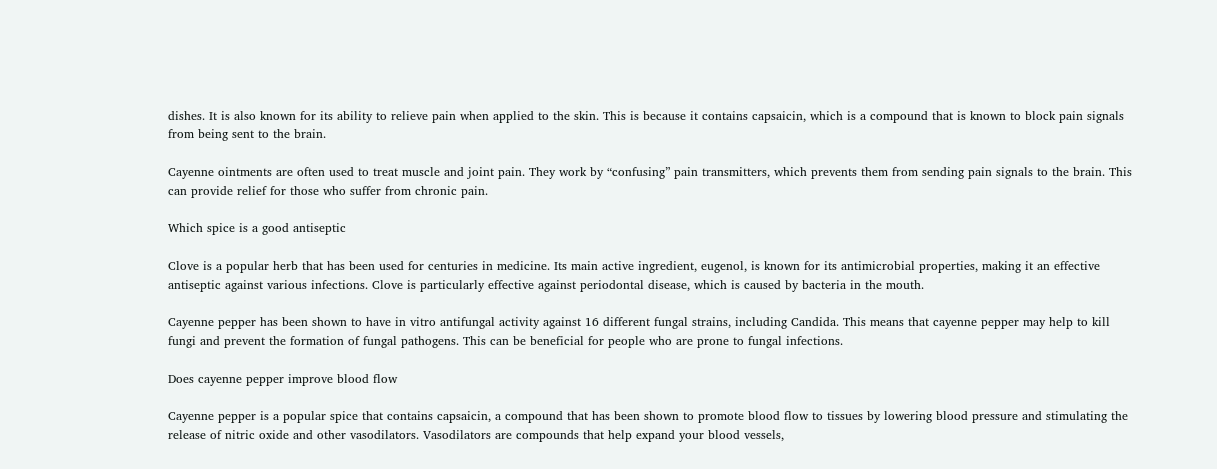dishes. It is also known for its ability to relieve pain when applied to the skin. This is because it contains capsaicin, which is a compound that is known to block pain signals from being sent to the brain.

Cayenne ointments are often used to treat muscle and joint pain. They work by “confusing” pain transmitters, which prevents them from sending pain signals to the brain. This can provide relief for those who suffer from chronic pain.

Which spice is a good antiseptic

Clove is a popular herb that has been used for centuries in medicine. Its main active ingredient, eugenol, is known for its antimicrobial properties, making it an effective antiseptic against various infections. Clove is particularly effective against periodontal disease, which is caused by bacteria in the mouth.

Cayenne pepper has been shown to have in vitro antifungal activity against 16 different fungal strains, including Candida. This means that cayenne pepper may help to kill fungi and prevent the formation of fungal pathogens. This can be beneficial for people who are prone to fungal infections.

Does cayenne pepper improve blood flow

Cayenne pepper is a popular spice that contains capsaicin, a compound that has been shown to promote blood flow to tissues by lowering blood pressure and stimulating the release of nitric oxide and other vasodilators. Vasodilators are compounds that help expand your blood vessels,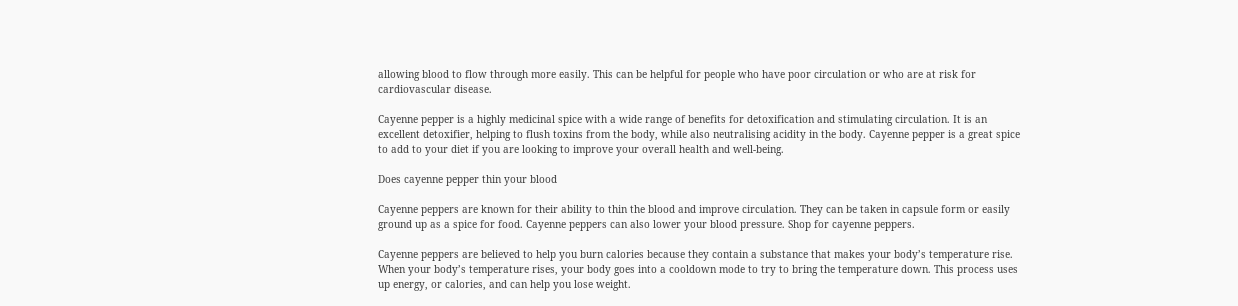allowing blood to flow through more easily. This can be helpful for people who have poor circulation or who are at risk for cardiovascular disease.

Cayenne pepper is a highly medicinal spice with a wide range of benefits for detoxification and stimulating circulation. It is an excellent detoxifier, helping to flush toxins from the body, while also neutralising acidity in the body. Cayenne pepper is a great spice to add to your diet if you are looking to improve your overall health and well-being.

Does cayenne pepper thin your blood

Cayenne peppers are known for their ability to thin the blood and improve circulation. They can be taken in capsule form or easily ground up as a spice for food. Cayenne peppers can also lower your blood pressure. Shop for cayenne peppers.

Cayenne peppers are believed to help you burn calories because they contain a substance that makes your body’s temperature rise. When your body’s temperature rises, your body goes into a cooldown mode to try to bring the temperature down. This process uses up energy, or calories, and can help you lose weight.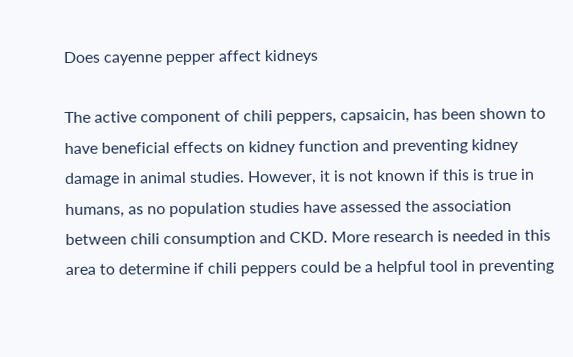Does cayenne pepper affect kidneys

The active component of chili peppers, capsaicin, has been shown to have beneficial effects on kidney function and preventing kidney damage in animal studies. However, it is not known if this is true in humans, as no population studies have assessed the association between chili consumption and CKD. More research is needed in this area to determine if chili peppers could be a helpful tool in preventing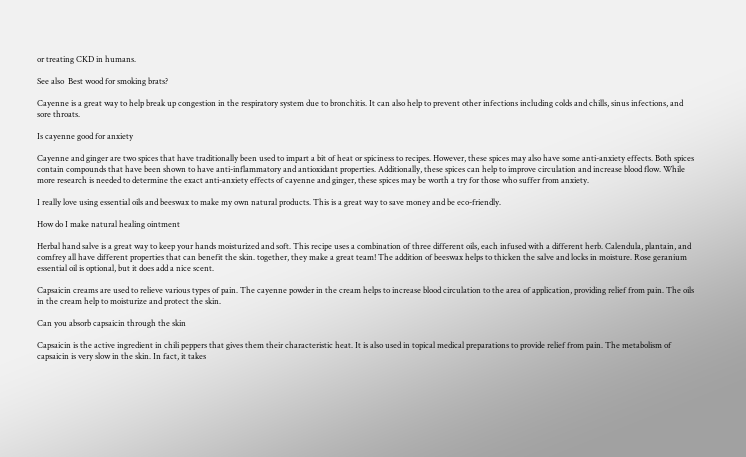or treating CKD in humans.

See also  Best wood for smoking brats?

Cayenne is a great way to help break up congestion in the respiratory system due to bronchitis. It can also help to prevent other infections including colds and chills, sinus infections, and sore throats.

Is cayenne good for anxiety

Cayenne and ginger are two spices that have traditionally been used to impart a bit of heat or spiciness to recipes. However, these spices may also have some anti-anxiety effects. Both spices contain compounds that have been shown to have anti-inflammatory and antioxidant properties. Additionally, these spices can help to improve circulation and increase blood flow. While more research is needed to determine the exact anti-anxiety effects of cayenne and ginger, these spices may be worth a try for those who suffer from anxiety.

I really love using essential oils and beeswax to make my own natural products. This is a great way to save money and be eco-friendly.

How do I make natural healing ointment

Herbal hand salve is a great way to keep your hands moisturized and soft. This recipe uses a combination of three different oils, each infused with a different herb. Calendula, plantain, and comfrey all have different properties that can benefit the skin. together, they make a great team! The addition of beeswax helps to thicken the salve and locks in moisture. Rose geranium essential oil is optional, but it does add a nice scent.

Capsaicin creams are used to relieve various types of pain. The cayenne powder in the cream helps to increase blood circulation to the area of application, providing relief from pain. The oils in the cream help to moisturize and protect the skin.

Can you absorb capsaicin through the skin

Capsaicin is the active ingredient in chili peppers that gives them their characteristic heat. It is also used in topical medical preparations to provide relief from pain. The metabolism of capsaicin is very slow in the skin. In fact, it takes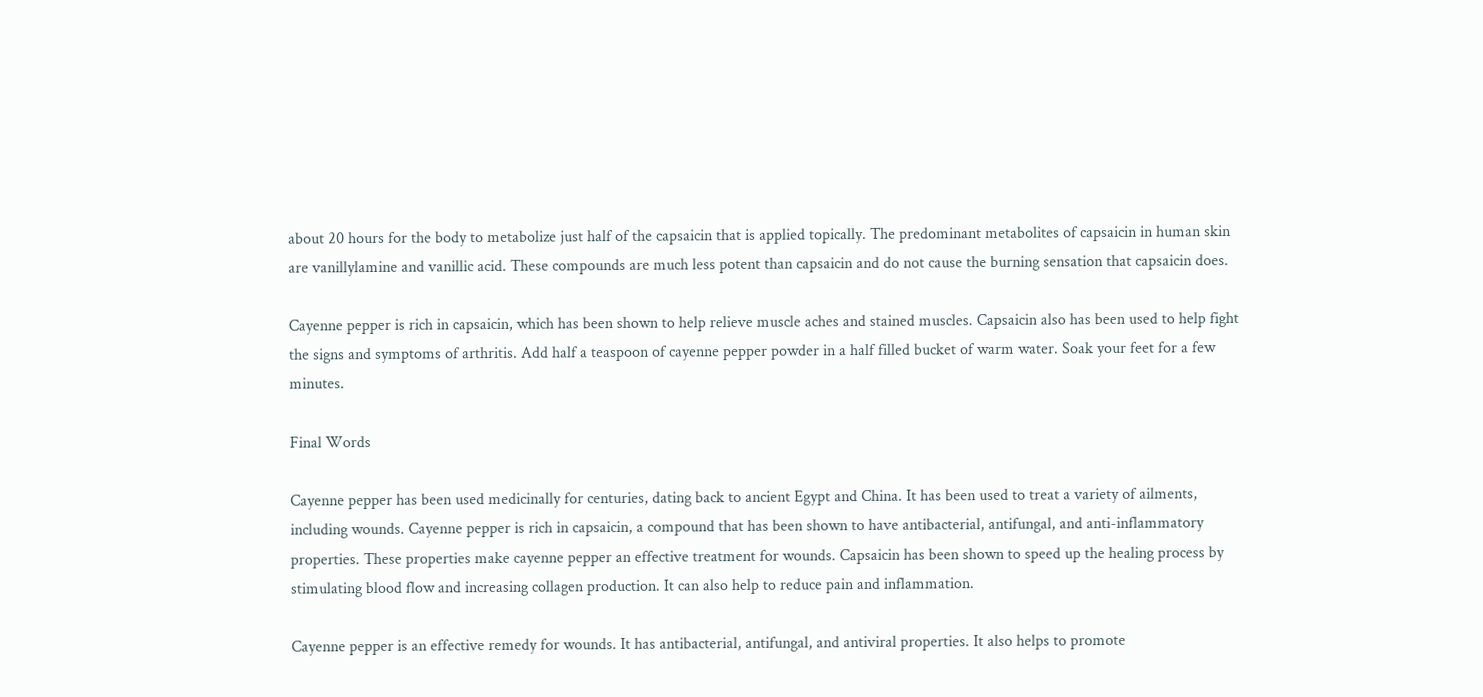about 20 hours for the body to metabolize just half of the capsaicin that is applied topically. The predominant metabolites of capsaicin in human skin are vanillylamine and vanillic acid. These compounds are much less potent than capsaicin and do not cause the burning sensation that capsaicin does.

Cayenne pepper is rich in capsaicin, which has been shown to help relieve muscle aches and stained muscles. Capsaicin also has been used to help fight the signs and symptoms of arthritis. Add half a teaspoon of cayenne pepper powder in a half filled bucket of warm water. Soak your feet for a few minutes.

Final Words

Cayenne pepper has been used medicinally for centuries, dating back to ancient Egypt and China. It has been used to treat a variety of ailments, including wounds. Cayenne pepper is rich in capsaicin, a compound that has been shown to have antibacterial, antifungal, and anti-inflammatory properties. These properties make cayenne pepper an effective treatment for wounds. Capsaicin has been shown to speed up the healing process by stimulating blood flow and increasing collagen production. It can also help to reduce pain and inflammation.

Cayenne pepper is an effective remedy for wounds. It has antibacterial, antifungal, and antiviral properties. It also helps to promote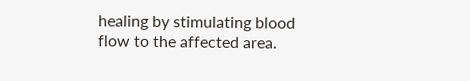healing by stimulating blood flow to the affected area.